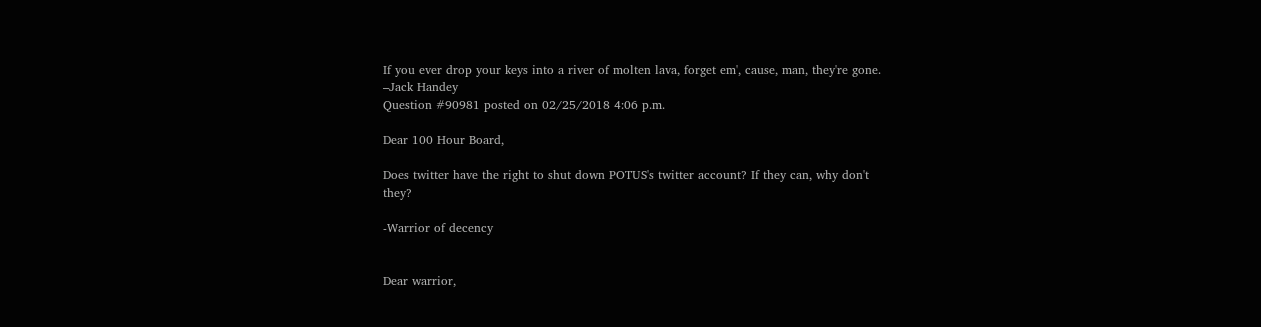If you ever drop your keys into a river of molten lava, forget em', cause, man, they're gone. –Jack Handey
Question #90981 posted on 02/25/2018 4:06 p.m.

Dear 100 Hour Board,

Does twitter have the right to shut down POTUS's twitter account? If they can, why don't they?

-Warrior of decency


Dear warrior,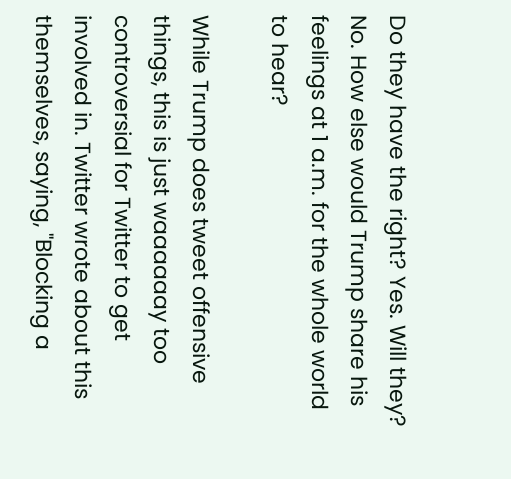Do they have the right? Yes. Will they? No. How else would Trump share his feelings at 1 a.m. for the whole world to hear?

While Trump does tweet offensive things, this is just waaaaaay too controversial for Twitter to get involved in. Twitter wrote about this themselves, saying, "Blocking a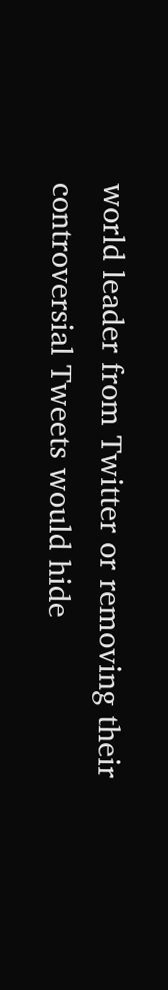world leader from Twitter or removing their controversial Tweets would hide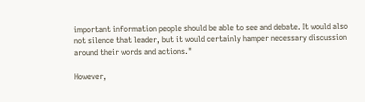important information people should be able to see and debate. It would also not silence that leader, but it would certainly hamper necessary discussion around their words and actions."

However,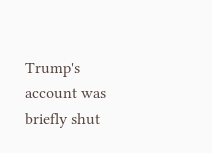Trump's account was briefly shut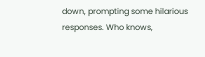down, prompting some hilarious responses. Who knows,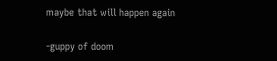maybe that will happen again

-guppy of doom